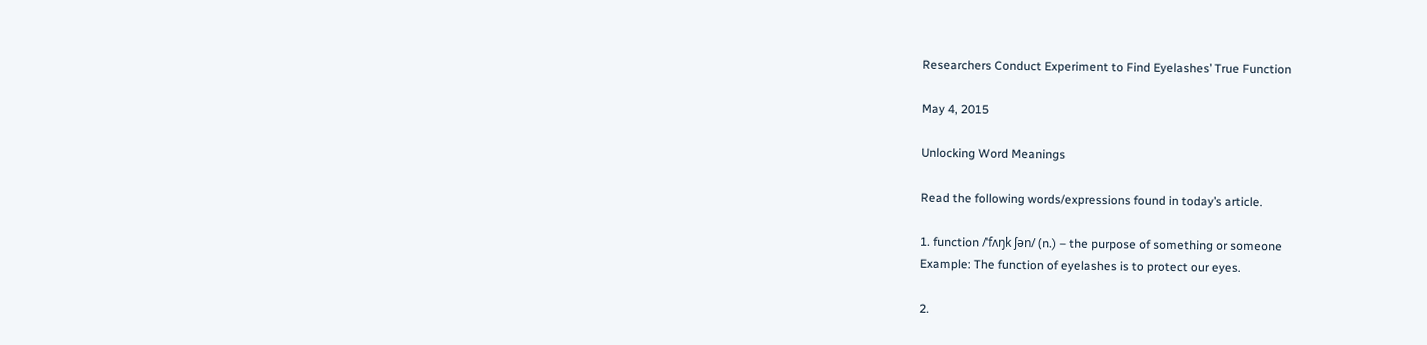Researchers Conduct Experiment to Find Eyelashes’ True Function

May 4, 2015

Unlocking Word Meanings

Read the following words/expressions found in today’s article.

1. function /ˈfʌŋk ʃən/ (n.) – the purpose of something or someone
Example: The function of eyelashes is to protect our eyes.

2.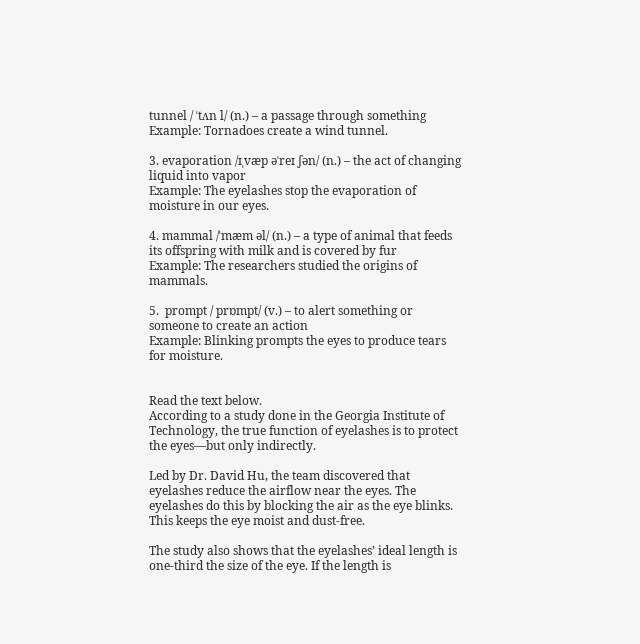tunnel / ˈtʌn l/ (n.) – a passage through something
Example: Tornadoes create a wind tunnel.

3. evaporation /ɪˌvæp əˈreɪ ʃən/ (n.) – the act of changing liquid into vapor
Example: The eyelashes stop the evaporation of moisture in our eyes.

4. mammal /ˈmæm əl/ (n.) – a type of animal that feeds its offspring with milk and is covered by fur
Example: The researchers studied the origins of mammals.

5.  prompt / prɒmpt/ (v.) – to alert something or someone to create an action
Example: Blinking prompts the eyes to produce tears for moisture.


Read the text below.
According to a study done in the Georgia Institute of Technology, the true function of eyelashes is to protect the eyes—but only indirectly.

Led by Dr. David Hu, the team discovered that eyelashes reduce the airflow near the eyes. The eyelashes do this by blocking the air as the eye blinks. This keeps the eye moist and dust-free.

The study also shows that the eyelashes’ ideal length is one-third the size of the eye. If the length is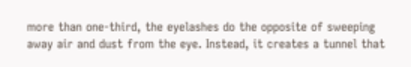more than one-third, the eyelashes do the opposite of sweeping away air and dust from the eye. Instead, it creates a tunnel that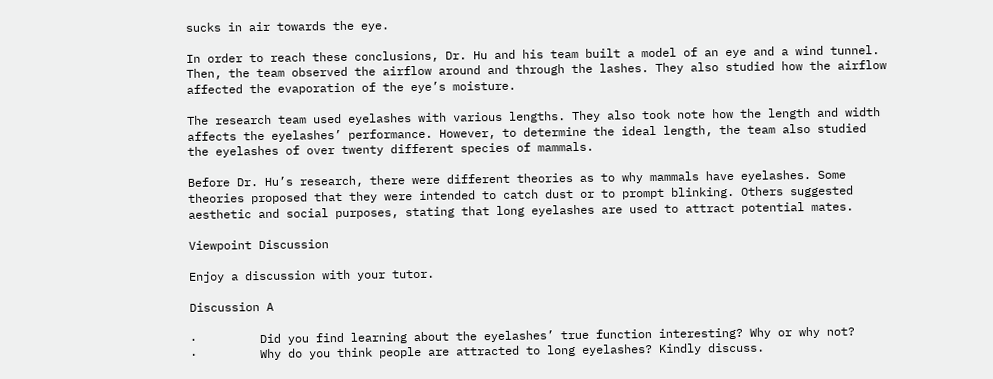sucks in air towards the eye.

In order to reach these conclusions, Dr. Hu and his team built a model of an eye and a wind tunnel. Then, the team observed the airflow around and through the lashes. They also studied how the airflow affected the evaporation of the eye’s moisture.

The research team used eyelashes with various lengths. They also took note how the length and width affects the eyelashes’ performance. However, to determine the ideal length, the team also studied the eyelashes of over twenty different species of mammals.

Before Dr. Hu’s research, there were different theories as to why mammals have eyelashes. Some theories proposed that they were intended to catch dust or to prompt blinking. Others suggested aesthetic and social purposes, stating that long eyelashes are used to attract potential mates.

Viewpoint Discussion

Enjoy a discussion with your tutor.

Discussion A

·         Did you find learning about the eyelashes’ true function interesting? Why or why not?
·         Why do you think people are attracted to long eyelashes? Kindly discuss.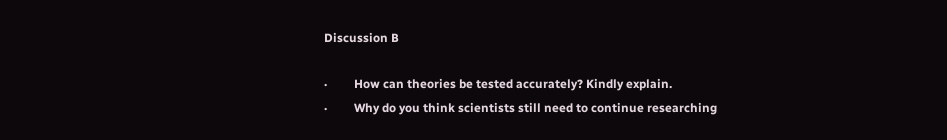Discussion B

·         How can theories be tested accurately? Kindly explain.
·         Why do you think scientists still need to continue researching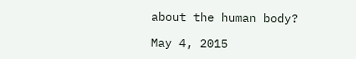about the human body?

May 4, 2015